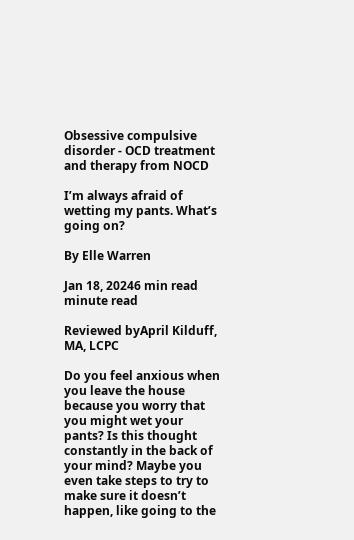Obsessive compulsive disorder - OCD treatment and therapy from NOCD

I’m always afraid of wetting my pants. What’s going on?

By Elle Warren

Jan 18, 20246 min read minute read

Reviewed byApril Kilduff, MA, LCPC

Do you feel anxious when you leave the house because you worry that you might wet your pants? Is this thought constantly in the back of your mind? Maybe you even take steps to try to make sure it doesn’t happen, like going to the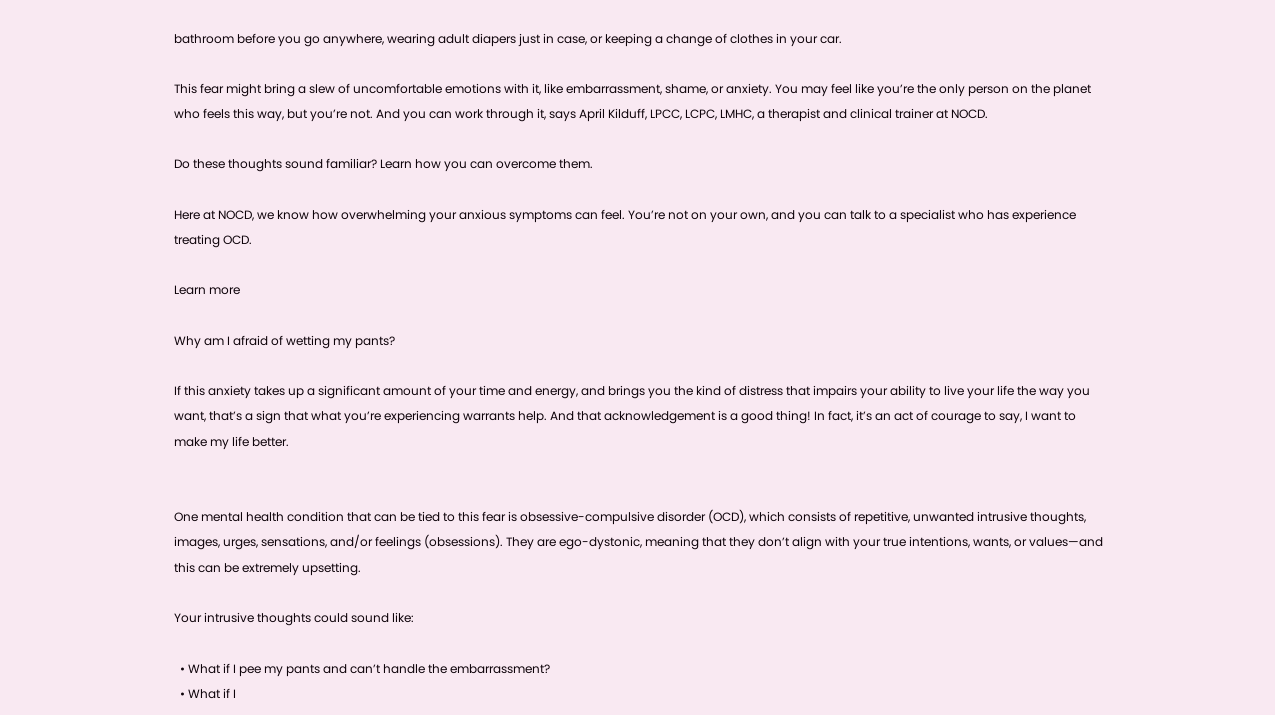bathroom before you go anywhere, wearing adult diapers just in case, or keeping a change of clothes in your car.

This fear might bring a slew of uncomfortable emotions with it, like embarrassment, shame, or anxiety. You may feel like you’re the only person on the planet who feels this way, but you’re not. And you can work through it, says April Kilduff, LPCC, LCPC, LMHC, a therapist and clinical trainer at NOCD.

Do these thoughts sound familiar? Learn how you can overcome them.

Here at NOCD, we know how overwhelming your anxious symptoms can feel. You’re not on your own, and you can talk to a specialist who has experience treating OCD.

Learn more

Why am I afraid of wetting my pants?

If this anxiety takes up a significant amount of your time and energy, and brings you the kind of distress that impairs your ability to live your life the way you want, that’s a sign that what you’re experiencing warrants help. And that acknowledgement is a good thing! In fact, it’s an act of courage to say, I want to make my life better.


One mental health condition that can be tied to this fear is obsessive-compulsive disorder (OCD), which consists of repetitive, unwanted intrusive thoughts, images, urges, sensations, and/or feelings (obsessions). They are ego-dystonic, meaning that they don’t align with your true intentions, wants, or values—and this can be extremely upsetting.

Your intrusive thoughts could sound like:

  • What if I pee my pants and can’t handle the embarrassment?
  • What if I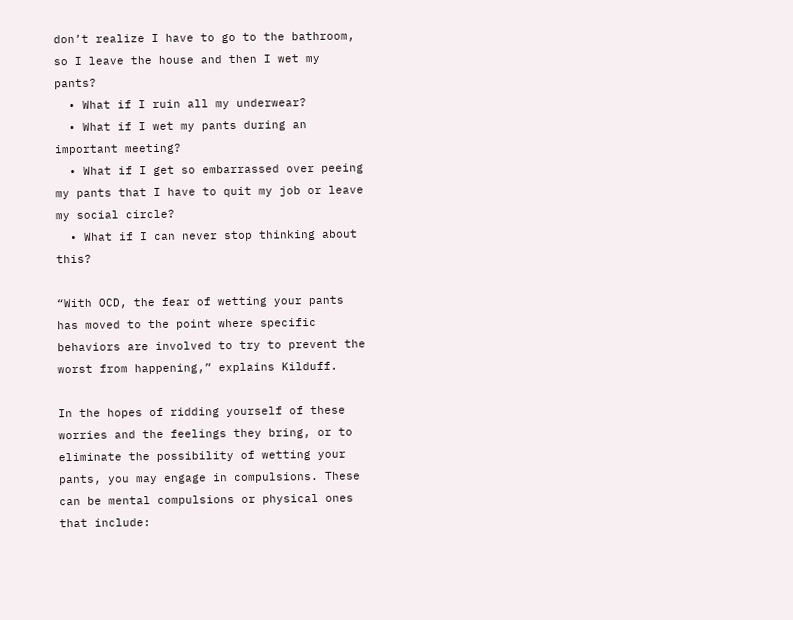don’t realize I have to go to the bathroom, so I leave the house and then I wet my pants?
  • What if I ruin all my underwear?
  • What if I wet my pants during an important meeting?
  • What if I get so embarrassed over peeing my pants that I have to quit my job or leave my social circle?
  • What if I can never stop thinking about this?

“With OCD, the fear of wetting your pants has moved to the point where specific behaviors are involved to try to prevent the worst from happening,” explains Kilduff.

In the hopes of ridding yourself of these worries and the feelings they bring, or to eliminate the possibility of wetting your pants, you may engage in compulsions. These can be mental compulsions or physical ones that include: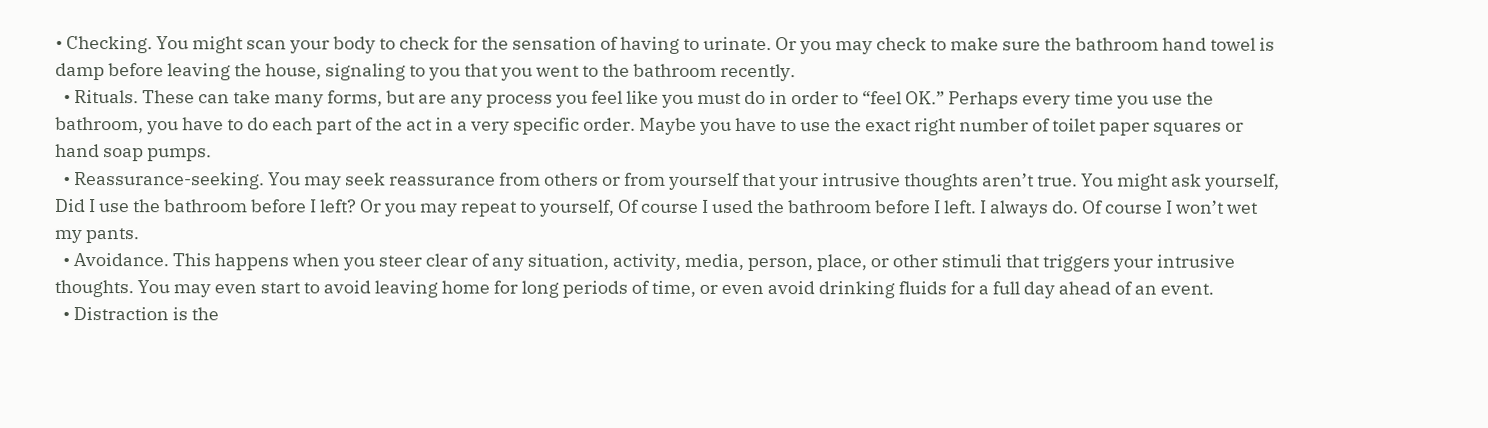• Checking. You might scan your body to check for the sensation of having to urinate. Or you may check to make sure the bathroom hand towel is damp before leaving the house, signaling to you that you went to the bathroom recently.
  • Rituals. These can take many forms, but are any process you feel like you must do in order to “feel OK.” Perhaps every time you use the bathroom, you have to do each part of the act in a very specific order. Maybe you have to use the exact right number of toilet paper squares or hand soap pumps.
  • Reassurance-seeking. You may seek reassurance from others or from yourself that your intrusive thoughts aren’t true. You might ask yourself, Did I use the bathroom before I left? Or you may repeat to yourself, Of course I used the bathroom before I left. I always do. Of course I won’t wet my pants.
  • Avoidance. This happens when you steer clear of any situation, activity, media, person, place, or other stimuli that triggers your intrusive thoughts. You may even start to avoid leaving home for long periods of time, or even avoid drinking fluids for a full day ahead of an event.
  • Distraction is the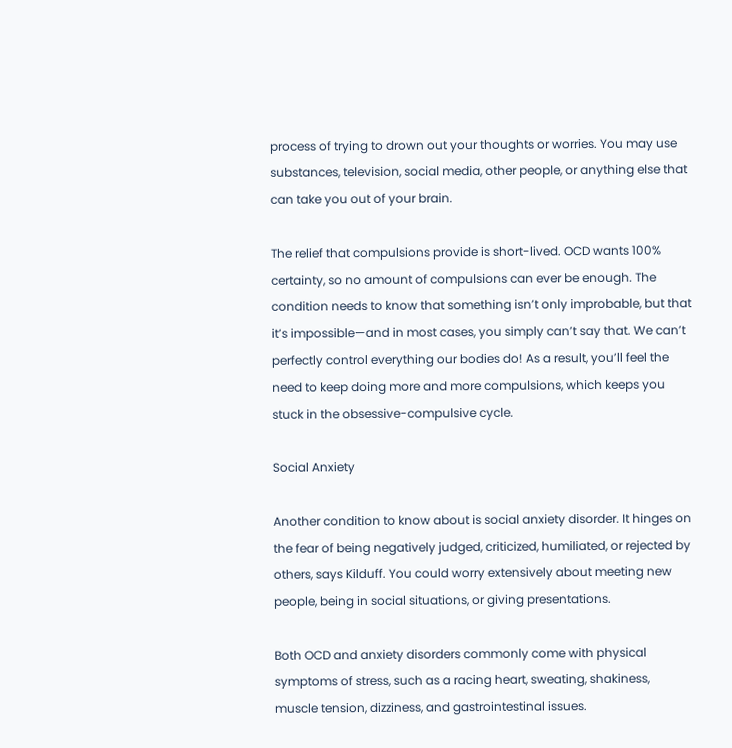process of trying to drown out your thoughts or worries. You may use substances, television, social media, other people, or anything else that can take you out of your brain.

The relief that compulsions provide is short-lived. OCD wants 100% certainty, so no amount of compulsions can ever be enough. The condition needs to know that something isn’t only improbable, but that it’s impossible—and in most cases, you simply can’t say that. We can’t perfectly control everything our bodies do! As a result, you’ll feel the need to keep doing more and more compulsions, which keeps you stuck in the obsessive-compulsive cycle.

Social Anxiety

Another condition to know about is social anxiety disorder. It hinges on the fear of being negatively judged, criticized, humiliated, or rejected by others, says Kilduff. You could worry extensively about meeting new people, being in social situations, or giving presentations.

Both OCD and anxiety disorders commonly come with physical symptoms of stress, such as a racing heart, sweating, shakiness, muscle tension, dizziness, and gastrointestinal issues.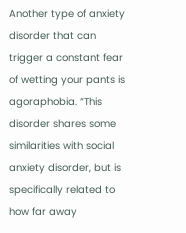Another type of anxiety disorder that can trigger a constant fear of wetting your pants is agoraphobia. “This disorder shares some similarities with social anxiety disorder, but is specifically related to how far away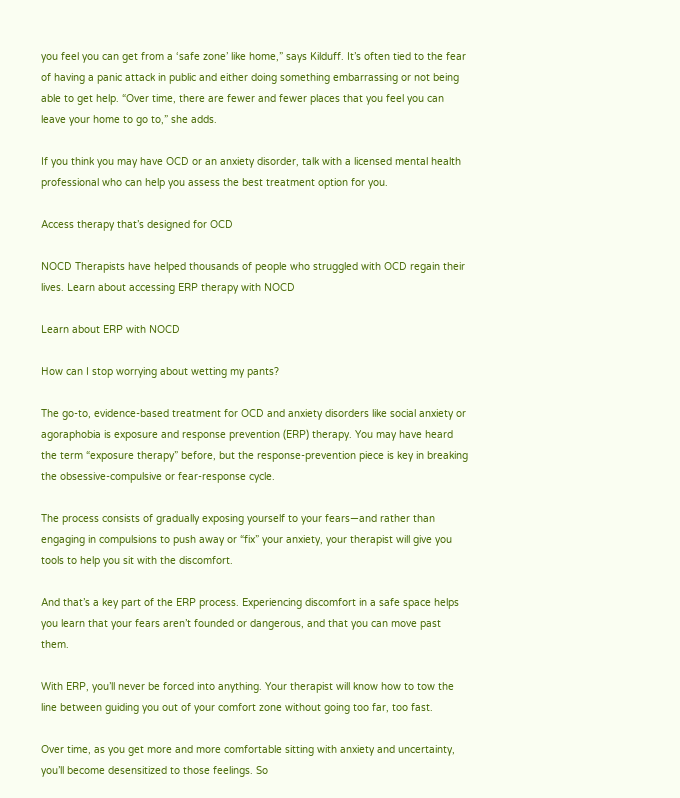you feel you can get from a ‘safe zone’ like home,” says Kilduff. It’s often tied to the fear of having a panic attack in public and either doing something embarrassing or not being able to get help. “Over time, there are fewer and fewer places that you feel you can leave your home to go to,” she adds.

If you think you may have OCD or an anxiety disorder, talk with a licensed mental health professional who can help you assess the best treatment option for you.

Access therapy that’s designed for OCD

NOCD Therapists have helped thousands of people who struggled with OCD regain their lives. Learn about accessing ERP therapy with NOCD

Learn about ERP with NOCD

How can I stop worrying about wetting my pants?

The go-to, evidence-based treatment for OCD and anxiety disorders like social anxiety or agoraphobia is exposure and response prevention (ERP) therapy. You may have heard the term “exposure therapy” before, but the response-prevention piece is key in breaking the obsessive-compulsive or fear-response cycle.

The process consists of gradually exposing yourself to your fears—and rather than engaging in compulsions to push away or “fix” your anxiety, your therapist will give you tools to help you sit with the discomfort.

And that’s a key part of the ERP process. Experiencing discomfort in a safe space helps you learn that your fears aren’t founded or dangerous, and that you can move past them.

With ERP, you’ll never be forced into anything. Your therapist will know how to tow the line between guiding you out of your comfort zone without going too far, too fast.

Over time, as you get more and more comfortable sitting with anxiety and uncertainty, you’ll become desensitized to those feelings. So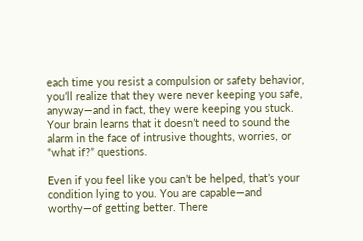each time you resist a compulsion or safety behavior, you’ll realize that they were never keeping you safe, anyway—and in fact, they were keeping you stuck. Your brain learns that it doesn’t need to sound the alarm in the face of intrusive thoughts, worries, or “what if?” questions.

Even if you feel like you can’t be helped, that’s your condition lying to you. You are capable—and worthy—of getting better. There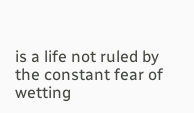is a life not ruled by the constant fear of wetting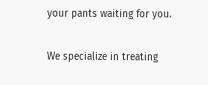your pants waiting for you.

We specialize in treating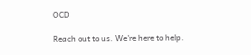OCD

Reach out to us. We're here to help.